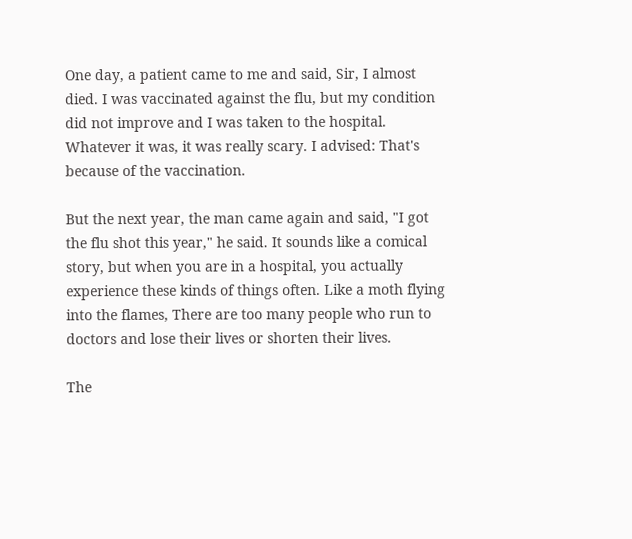One day, a patient came to me and said, Sir, I almost died. I was vaccinated against the flu, but my condition did not improve and I was taken to the hospital. Whatever it was, it was really scary. I advised: That's because of the vaccination.

But the next year, the man came again and said, "I got the flu shot this year," he said. It sounds like a comical story, but when you are in a hospital, you actually experience these kinds of things often. Like a moth flying into the flames, There are too many people who run to doctors and lose their lives or shorten their lives.

The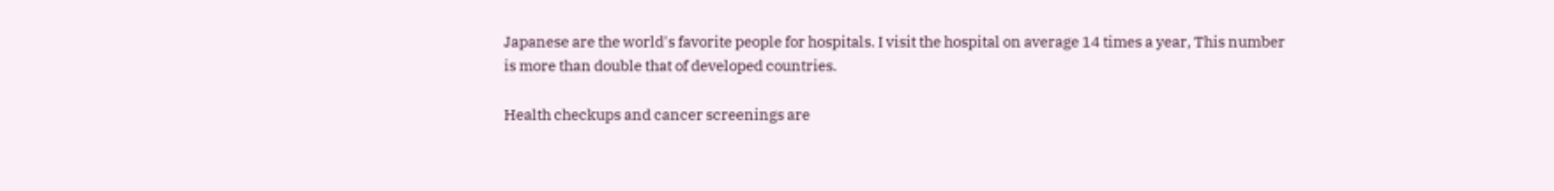Japanese are the world's favorite people for hospitals. I visit the hospital on average 14 times a year, This number is more than double that of developed countries.

Health checkups and cancer screenings are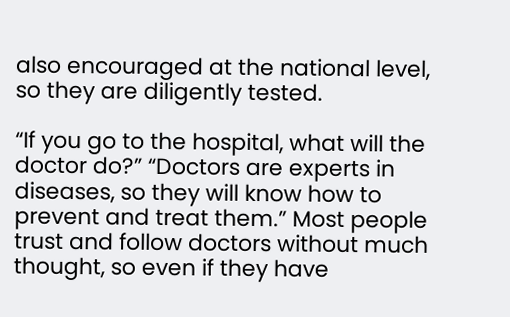also encouraged at the national level, so they are diligently tested.

“If you go to the hospital, what will the doctor do?” “Doctors are experts in diseases, so they will know how to prevent and treat them.” Most people trust and follow doctors without much thought, so even if they have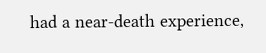had a near-death experience,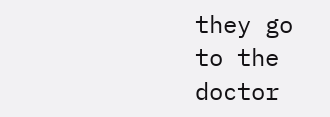they go to the doctor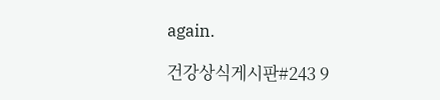again.

건강상식게시판#243 9